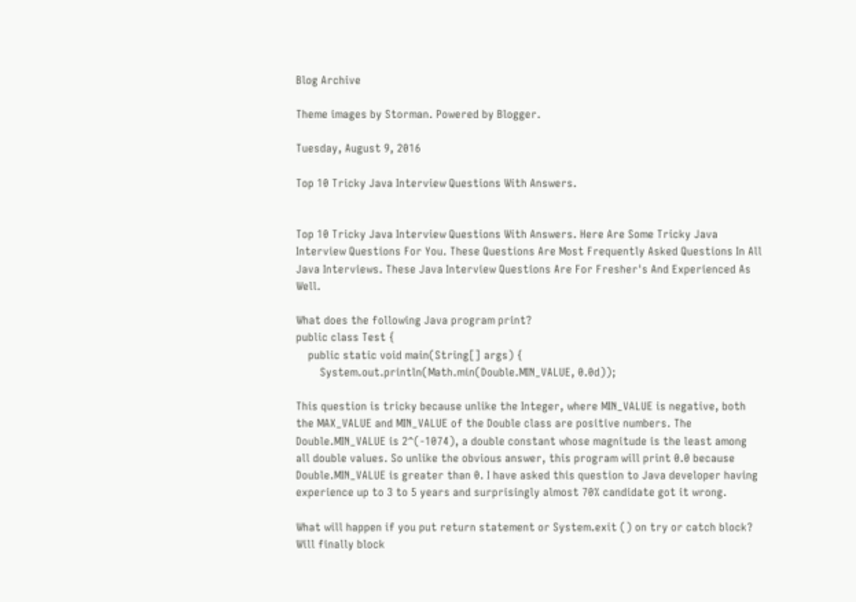Blog Archive

Theme images by Storman. Powered by Blogger.

Tuesday, August 9, 2016

Top 10 Tricky Java Interview Questions With Answers.


Top 10 Tricky Java Interview Questions With Answers. Here Are Some Tricky Java Interview Questions For You. These Questions Are Most Frequently Asked Questions In All Java Interviews. These Java Interview Questions Are For Fresher's And Experienced As Well.

What does the following Java program print?
public class Test {
    public static void main(String[] args) {
        System.out.println(Math.min(Double.MIN_VALUE, 0.0d));

This question is tricky because unlike the Integer, where MIN_VALUE is negative, both the MAX_VALUE and MIN_VALUE of the Double class are positive numbers. The Double.MIN_VALUE is 2^(-1074), a double constant whose magnitude is the least among all double values. So unlike the obvious answer, this program will print 0.0 because Double.MIN_VALUE is greater than 0. I have asked this question to Java developer having experience up to 3 to 5 years and surprisingly almost 70% candidate got it wrong.

What will happen if you put return statement or System.exit () on try or catch block? Will finally block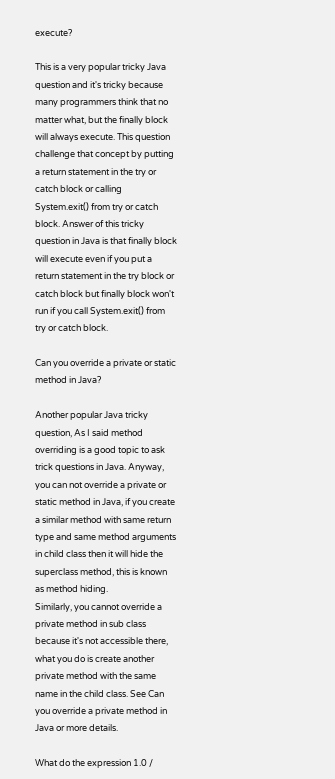execute?

This is a very popular tricky Java question and it's tricky because many programmers think that no matter what, but the finally block will always execute. This question challenge that concept by putting a return statement in the try or catch block or calling System.exit() from try or catch block. Answer of this tricky question in Java is that finally block will execute even if you put a return statement in the try block or catch block but finally block won't run if you call System.exit() from try or catch block.

Can you override a private or static method in Java?

Another popular Java tricky question, As I said method overriding is a good topic to ask trick questions in Java. Anyway, you can not override a private or static method in Java, if you create a similar method with same return type and same method arguments in child class then it will hide the superclass method, this is known as method hiding.
Similarly, you cannot override a private method in sub class because it's not accessible there, what you do is create another private method with the same name in the child class. See Can you override a private method in Java or more details.

What do the expression 1.0 /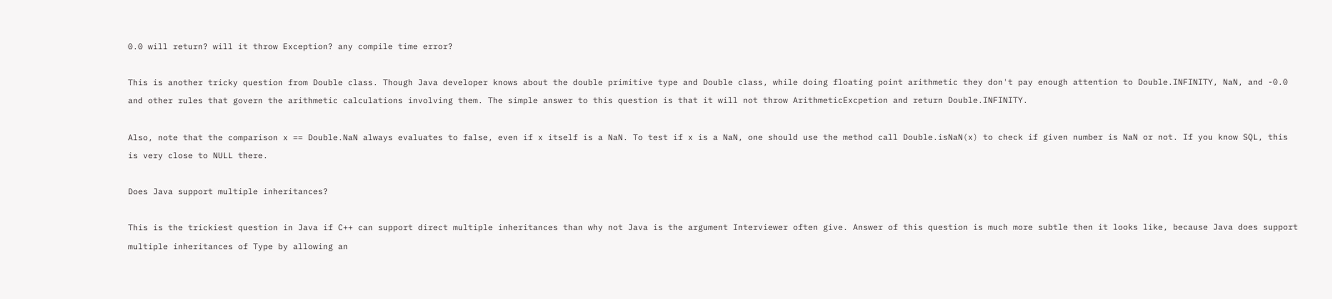0.0 will return? will it throw Exception? any compile time error?

This is another tricky question from Double class. Though Java developer knows about the double primitive type and Double class, while doing floating point arithmetic they don't pay enough attention to Double.INFINITY, NaN, and -0.0 and other rules that govern the arithmetic calculations involving them. The simple answer to this question is that it will not throw ArithmeticExcpetion and return Double.INFINITY.

Also, note that the comparison x == Double.NaN always evaluates to false, even if x itself is a NaN. To test if x is a NaN, one should use the method call Double.isNaN(x) to check if given number is NaN or not. If you know SQL, this is very close to NULL there.

Does Java support multiple inheritances?

This is the trickiest question in Java if C++ can support direct multiple inheritances than why not Java is the argument Interviewer often give. Answer of this question is much more subtle then it looks like, because Java does support multiple inheritances of Type by allowing an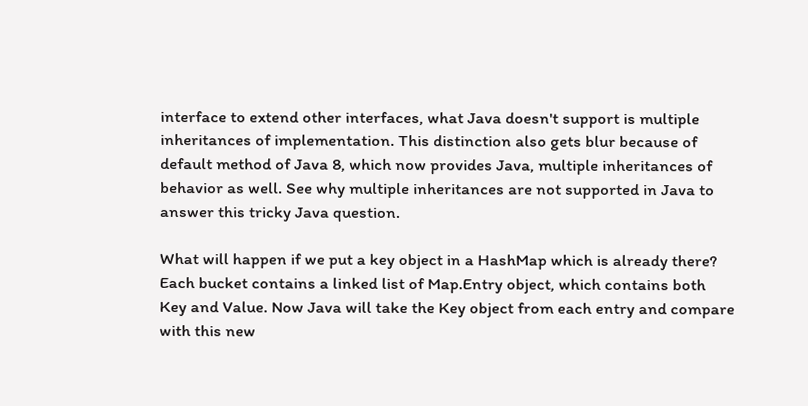interface to extend other interfaces, what Java doesn't support is multiple inheritances of implementation. This distinction also gets blur because of default method of Java 8, which now provides Java, multiple inheritances of behavior as well. See why multiple inheritances are not supported in Java to answer this tricky Java question.

What will happen if we put a key object in a HashMap which is already there?
Each bucket contains a linked list of Map.Entry object, which contains both Key and Value. Now Java will take the Key object from each entry and compare with this new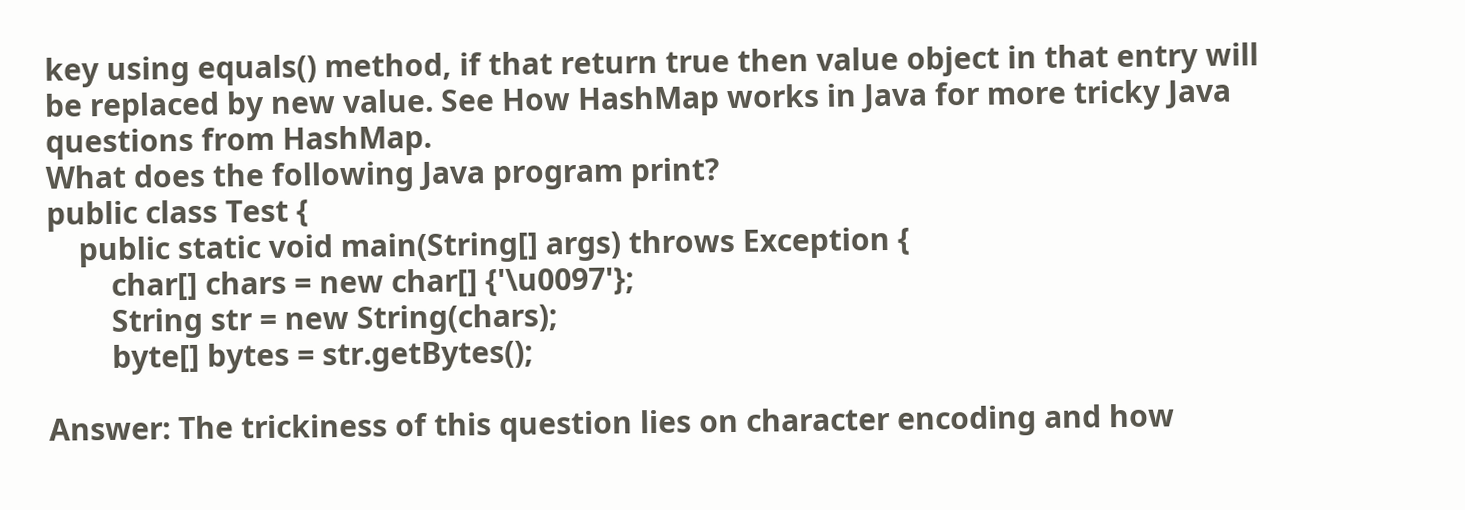key using equals() method, if that return true then value object in that entry will be replaced by new value. See How HashMap works in Java for more tricky Java questions from HashMap.
What does the following Java program print?
public class Test {
    public static void main(String[] args) throws Exception {
        char[] chars = new char[] {'\u0097'};
        String str = new String(chars);
        byte[] bytes = str.getBytes();

Answer: The trickiness of this question lies on character encoding and how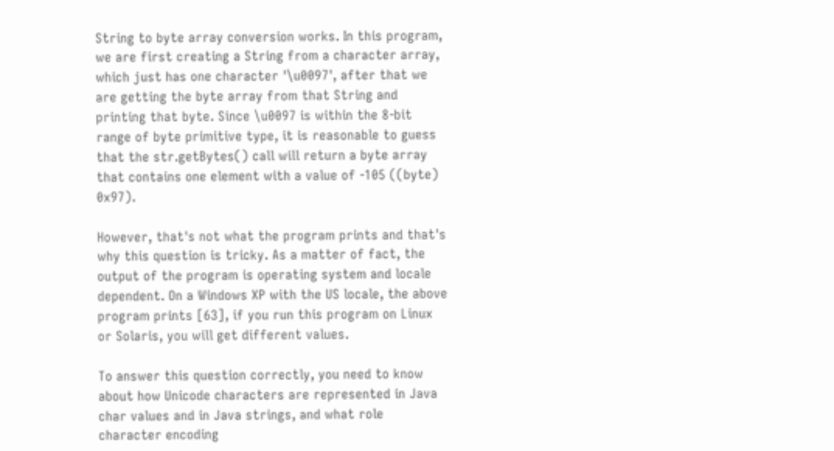String to byte array conversion works. In this program, we are first creating a String from a character array, which just has one character '\u0097', after that we are getting the byte array from that String and printing that byte. Since \u0097 is within the 8-bit range of byte primitive type, it is reasonable to guess that the str.getBytes() call will return a byte array that contains one element with a value of -105 ((byte) 0x97).

However, that's not what the program prints and that's why this question is tricky. As a matter of fact, the output of the program is operating system and locale dependent. On a Windows XP with the US locale, the above program prints [63], if you run this program on Linux or Solaris, you will get different values.

To answer this question correctly, you need to know about how Unicode characters are represented in Java char values and in Java strings, and what role character encoding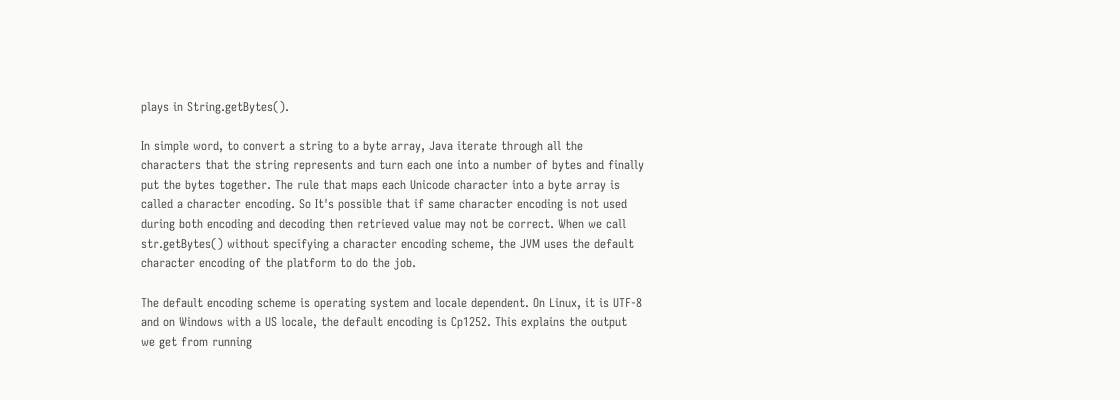plays in String.getBytes().

In simple word, to convert a string to a byte array, Java iterate through all the characters that the string represents and turn each one into a number of bytes and finally put the bytes together. The rule that maps each Unicode character into a byte array is called a character encoding. So It's possible that if same character encoding is not used during both encoding and decoding then retrieved value may not be correct. When we call str.getBytes() without specifying a character encoding scheme, the JVM uses the default character encoding of the platform to do the job.

The default encoding scheme is operating system and locale dependent. On Linux, it is UTF-8 and on Windows with a US locale, the default encoding is Cp1252. This explains the output we get from running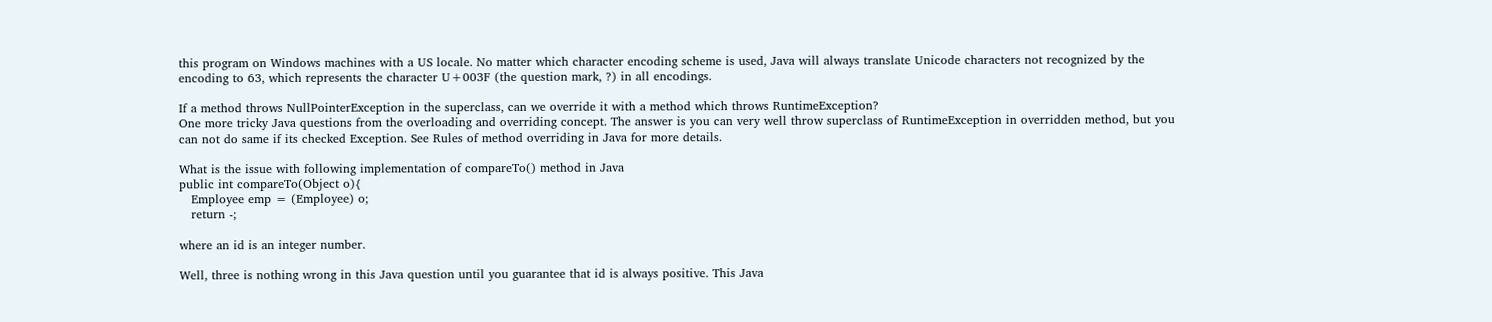this program on Windows machines with a US locale. No matter which character encoding scheme is used, Java will always translate Unicode characters not recognized by the encoding to 63, which represents the character U+003F (the question mark, ?) in all encodings.

If a method throws NullPointerException in the superclass, can we override it with a method which throws RuntimeException?
One more tricky Java questions from the overloading and overriding concept. The answer is you can very well throw superclass of RuntimeException in overridden method, but you can not do same if its checked Exception. See Rules of method overriding in Java for more details.

What is the issue with following implementation of compareTo() method in Java
public int compareTo(Object o){
   Employee emp = (Employee) o;
   return -;

where an id is an integer number.

Well, three is nothing wrong in this Java question until you guarantee that id is always positive. This Java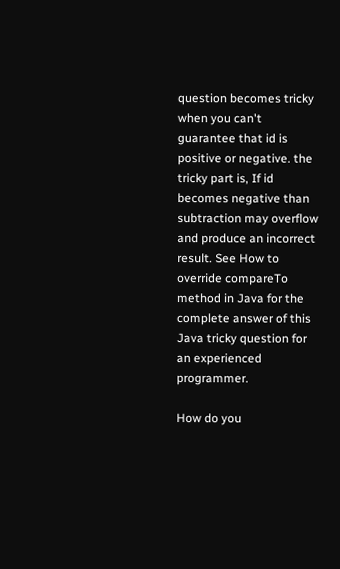question becomes tricky when you can't guarantee that id is positive or negative. the tricky part is, If id becomes negative than subtraction may overflow and produce an incorrect result. See How to override compareTo method in Java for the complete answer of this Java tricky question for an experienced programmer.

How do you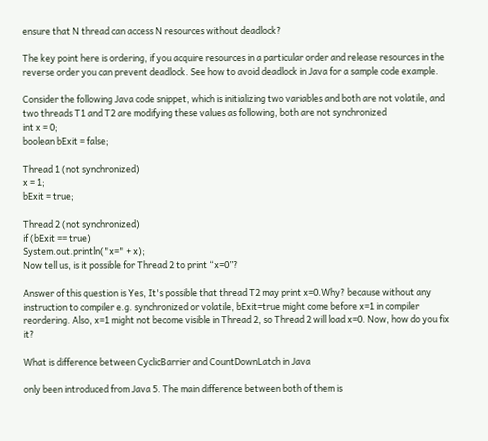ensure that N thread can access N resources without deadlock?

The key point here is ordering, if you acquire resources in a particular order and release resources in the reverse order you can prevent deadlock. See how to avoid deadlock in Java for a sample code example.

Consider the following Java code snippet, which is initializing two variables and both are not volatile, and two threads T1 and T2 are modifying these values as following, both are not synchronized
int x = 0;
boolean bExit = false;

Thread 1 (not synchronized)
x = 1;
bExit = true;

Thread 2 (not synchronized)
if (bExit == true)
System.out.println("x=" + x);
Now tell us, is it possible for Thread 2 to print “x=0”?

Answer of this question is Yes, It's possible that thread T2 may print x=0.Why? because without any instruction to compiler e.g. synchronized or volatile, bExit=true might come before x=1 in compiler reordering. Also, x=1 might not become visible in Thread 2, so Thread 2 will load x=0. Now, how do you fix it?

What is difference between CyclicBarrier and CountDownLatch in Java

only been introduced from Java 5. The main difference between both of them is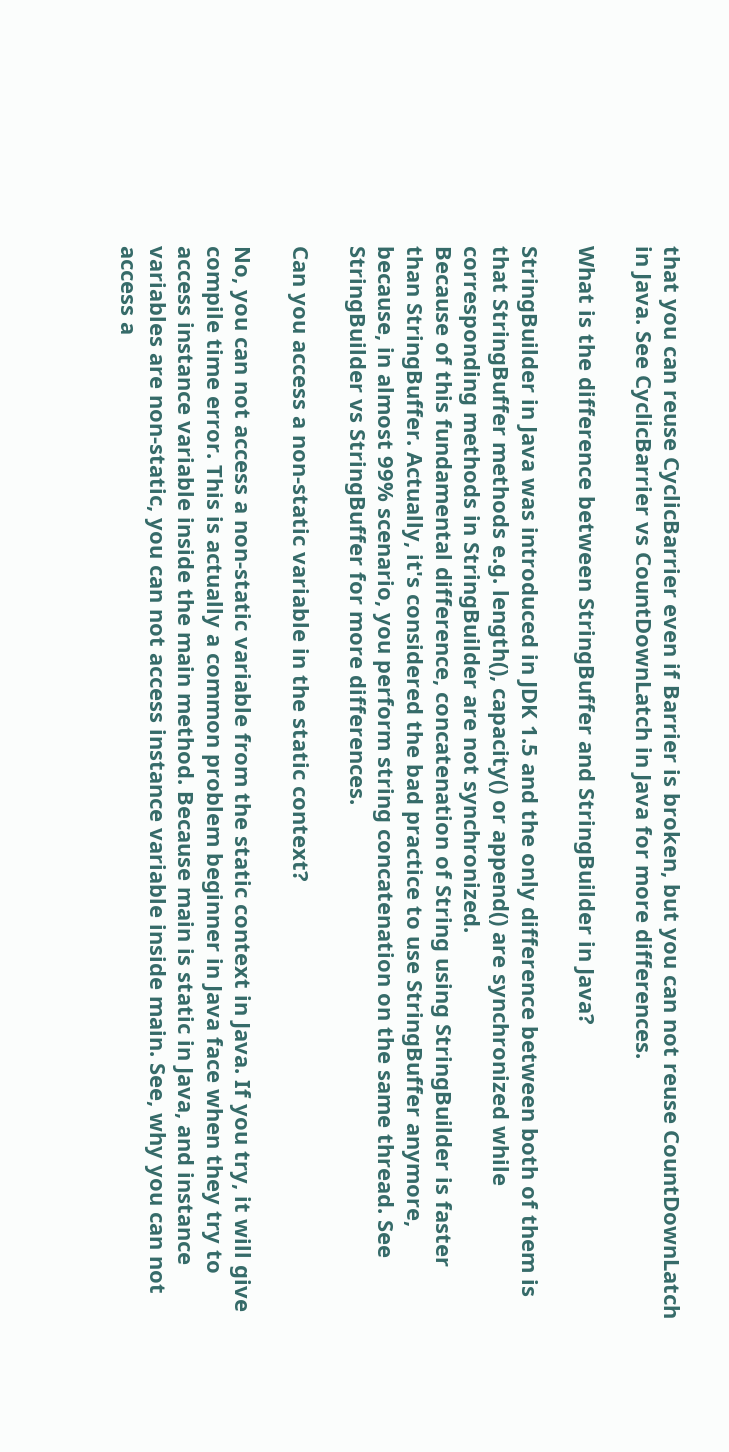that you can reuse CyclicBarrier even if Barrier is broken, but you can not reuse CountDownLatch in Java. See CyclicBarrier vs CountDownLatch in Java for more differences.

What is the difference between StringBuffer and StringBuilder in Java?

StringBuilder in Java was introduced in JDK 1.5 and the only difference between both of them is that StringBuffer methods e.g. length(), capacity() or append() are synchronized while corresponding methods in StringBuilder are not synchronized.
Because of this fundamental difference, concatenation of String using StringBuilder is faster than StringBuffer. Actually, it's considered the bad practice to use StringBuffer anymore, because, in almost 99% scenario, you perform string concatenation on the same thread. See StringBuilder vs StringBuffer for more differences.

Can you access a non-static variable in the static context?

No, you can not access a non-static variable from the static context in Java. If you try, it will give compile time error. This is actually a common problem beginner in Java face when they try to access instance variable inside the main method. Because main is static in Java, and instance variables are non-static, you can not access instance variable inside main. See, why you can not access a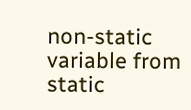non-static variable from static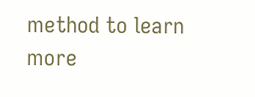method to learn more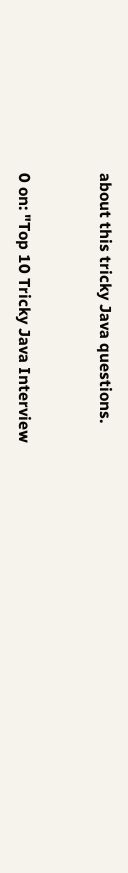about this tricky Java questions.


0 on: "Top 10 Tricky Java Interview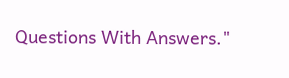Questions With Answers."